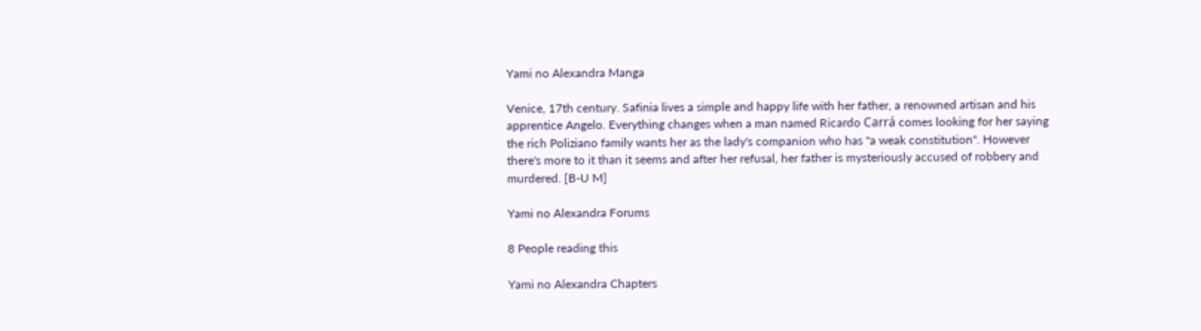Yami no Alexandra Manga

Venice, 17th century. Safinia lives a simple and happy life with her father, a renowned artisan and his apprentice Angelo. Everything changes when a man named Ricardo Carrá comes looking for her saying the rich Poliziano family wants her as the lady's companion who has "a weak constitution". However there's more to it than it seems and after her refusal, her father is mysteriously accused of robbery and murdered. [B-U M]

Yami no Alexandra Forums

8 People reading this

Yami no Alexandra Chapters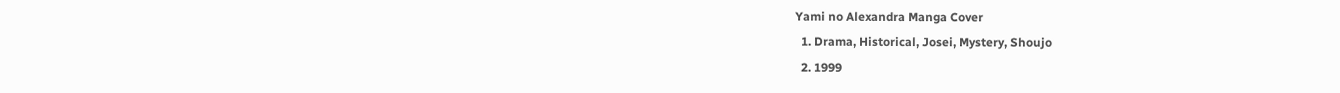Yami no Alexandra Manga Cover
  1. Drama, Historical, Josei, Mystery, Shoujo
  2. 1999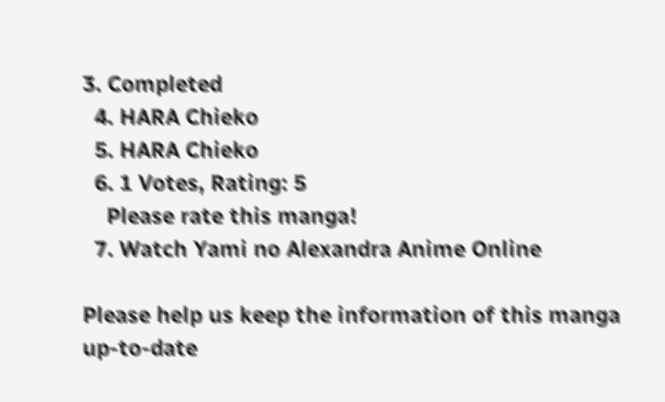3. Completed
  4. HARA Chieko
  5. HARA Chieko
  6. 1 Votes, Rating: 5
    Please rate this manga!
  7. Watch Yami no Alexandra Anime Online

Please help us keep the information of this manga up-to-date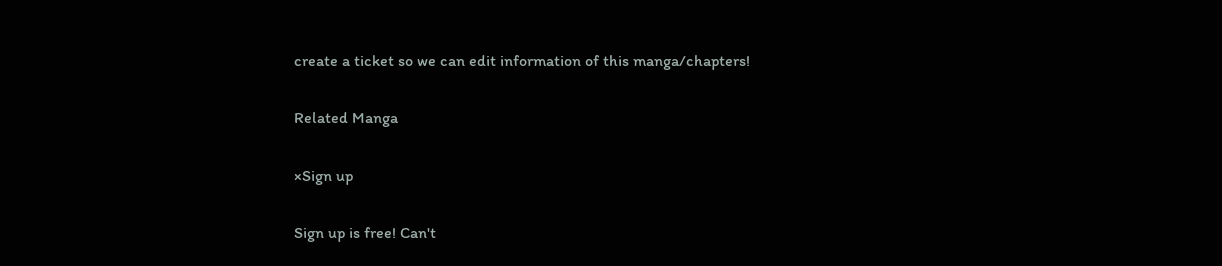create a ticket so we can edit information of this manga/chapters!

Related Manga

×Sign up

Sign up is free! Can't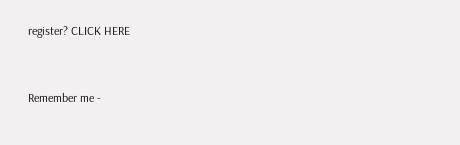register? CLICK HERE


Remember me -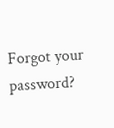Forgot your password?